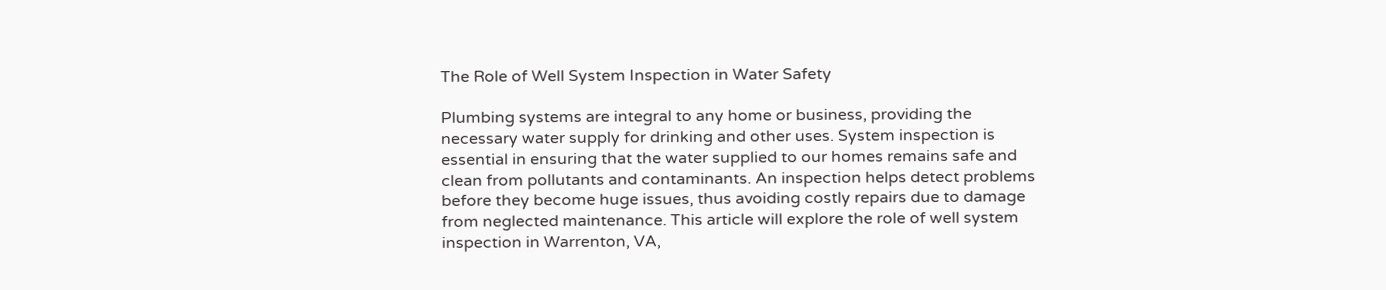The Role of Well System Inspection in Water Safety

Plumbing systems are integral to any home or business, providing the necessary water supply for drinking and other uses. System inspection is essential in ensuring that the water supplied to our homes remains safe and clean from pollutants and contaminants. An inspection helps detect problems before they become huge issues, thus avoiding costly repairs due to damage from neglected maintenance. This article will explore the role of well system inspection in Warrenton, VA,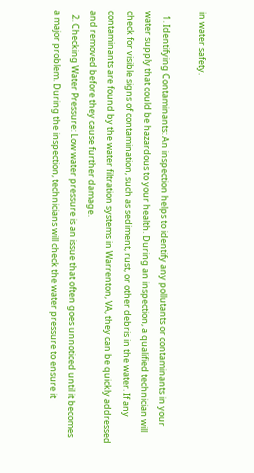in water safety.

  1. Identifying Contaminants: An inspection helps to identify any pollutants or contaminants in your water supply that could be hazardous to your health. During an inspection, a qualified technician will check for visible signs of contamination, such as sediment, rust, or other debris in the water. If any contaminants are found by the water filtration systems in Warrenton, VA, they can be quickly addressed and removed before they cause further damage.
  2. Checking Water Pressure: Low water pressure is an issue that often goes unnoticed until it becomes a major problem. During the inspection, technicians will check the water pressure to ensure it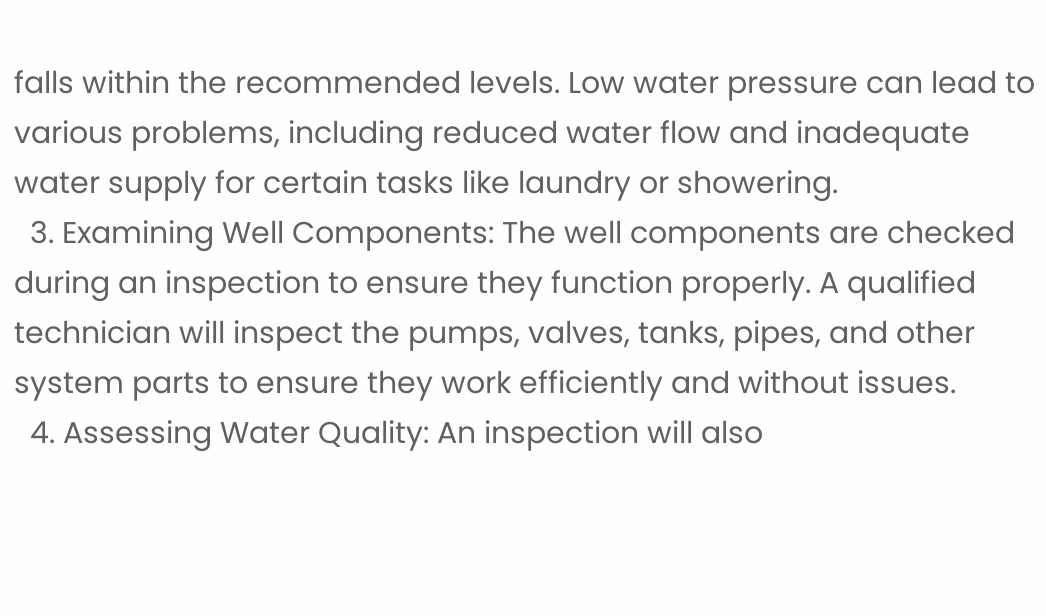falls within the recommended levels. Low water pressure can lead to various problems, including reduced water flow and inadequate water supply for certain tasks like laundry or showering.
  3. Examining Well Components: The well components are checked during an inspection to ensure they function properly. A qualified technician will inspect the pumps, valves, tanks, pipes, and other system parts to ensure they work efficiently and without issues.
  4. Assessing Water Quality: An inspection will also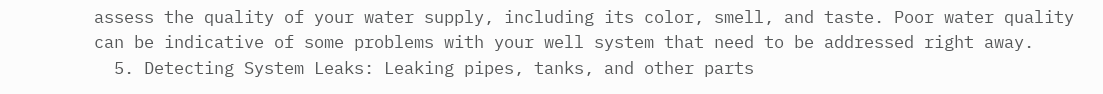assess the quality of your water supply, including its color, smell, and taste. Poor water quality can be indicative of some problems with your well system that need to be addressed right away.
  5. Detecting System Leaks: Leaking pipes, tanks, and other parts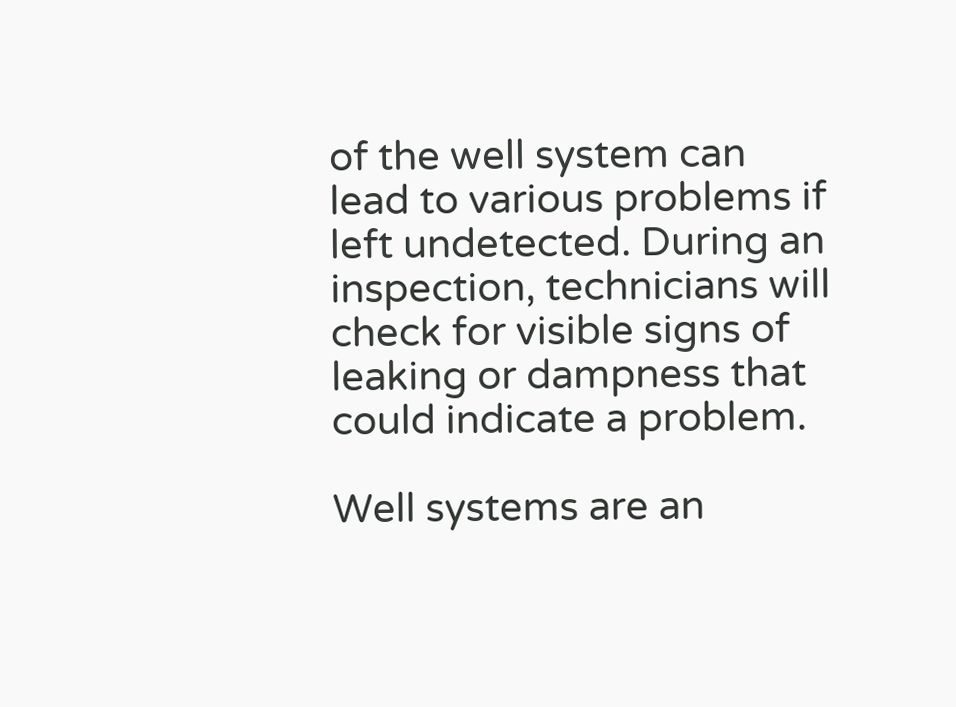of the well system can lead to various problems if left undetected. During an inspection, technicians will check for visible signs of leaking or dampness that could indicate a problem.

Well systems are an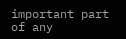important part of any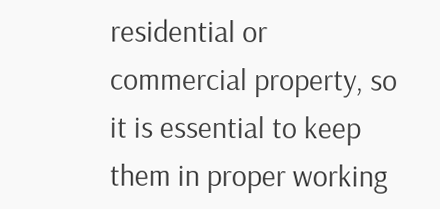residential or commercial property, so it is essential to keep them in proper working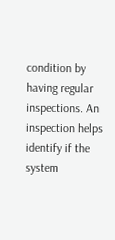condition by having regular inspections. An inspection helps identify if the system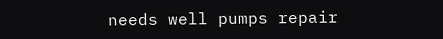needs well pumps repair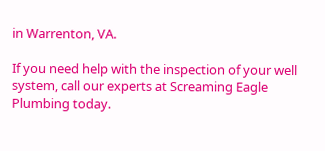in Warrenton, VA.

If you need help with the inspection of your well system, call our experts at Screaming Eagle Plumbing today.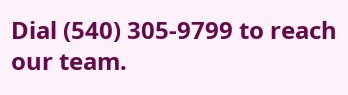Dial (540) 305-9799 to reach our team.